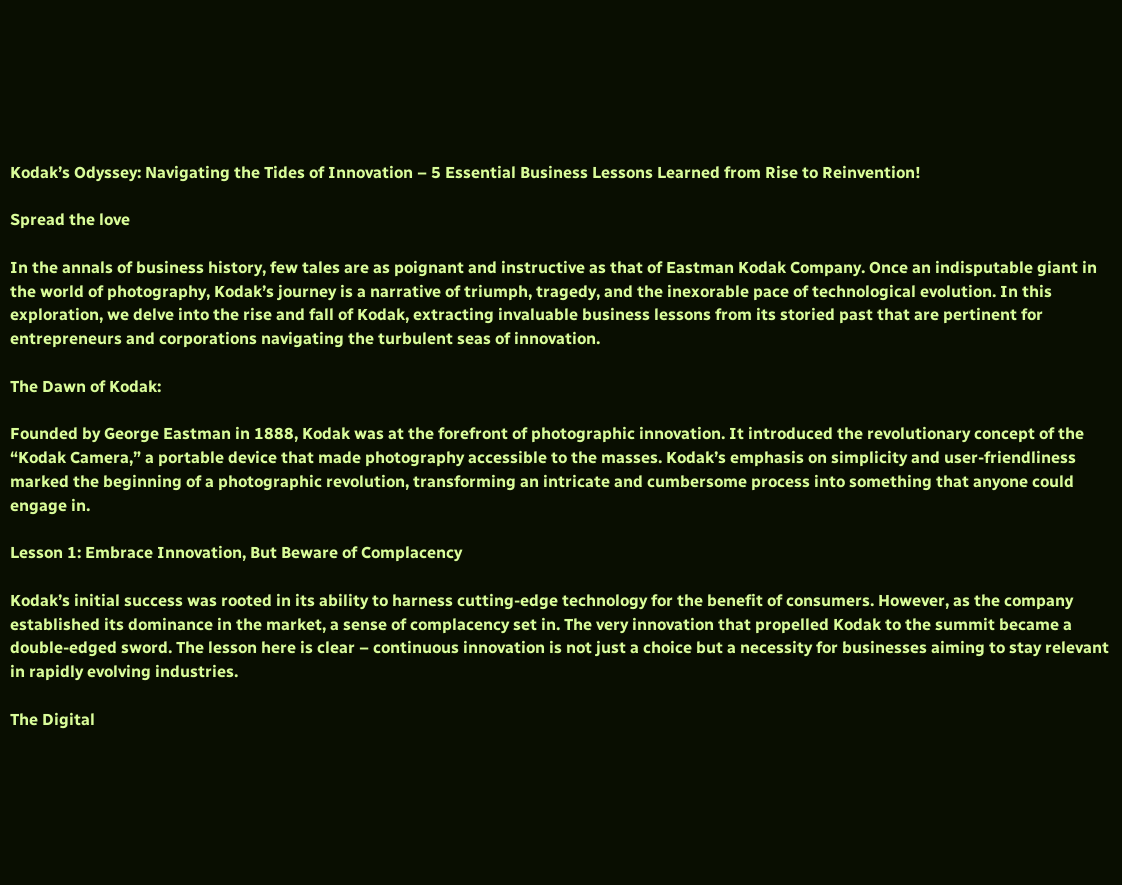Kodak’s Odyssey: Navigating the Tides of Innovation – 5 Essential Business Lessons Learned from Rise to Reinvention!

Spread the love

In the annals of business history, few tales are as poignant and instructive as that of Eastman Kodak Company. Once an indisputable giant in the world of photography, Kodak’s journey is a narrative of triumph, tragedy, and the inexorable pace of technological evolution. In this exploration, we delve into the rise and fall of Kodak, extracting invaluable business lessons from its storied past that are pertinent for entrepreneurs and corporations navigating the turbulent seas of innovation.

The Dawn of Kodak:

Founded by George Eastman in 1888, Kodak was at the forefront of photographic innovation. It introduced the revolutionary concept of the “Kodak Camera,” a portable device that made photography accessible to the masses. Kodak’s emphasis on simplicity and user-friendliness marked the beginning of a photographic revolution, transforming an intricate and cumbersome process into something that anyone could engage in.

Lesson 1: Embrace Innovation, But Beware of Complacency

Kodak’s initial success was rooted in its ability to harness cutting-edge technology for the benefit of consumers. However, as the company established its dominance in the market, a sense of complacency set in. The very innovation that propelled Kodak to the summit became a double-edged sword. The lesson here is clear – continuous innovation is not just a choice but a necessity for businesses aiming to stay relevant in rapidly evolving industries.

The Digital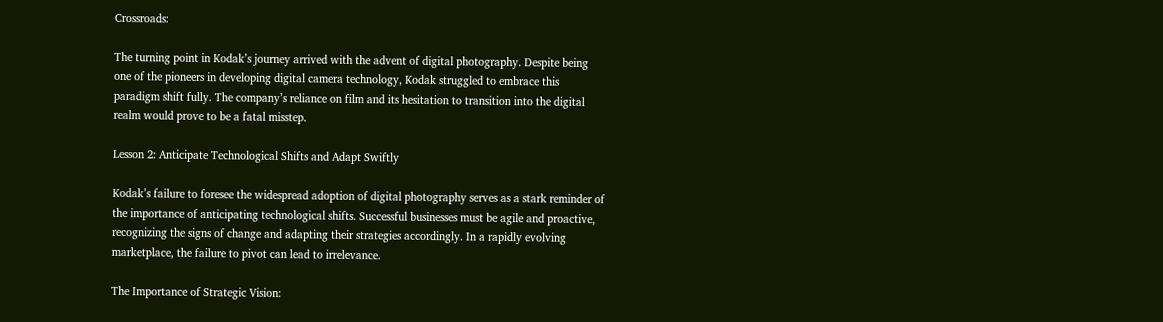Crossroads:

The turning point in Kodak’s journey arrived with the advent of digital photography. Despite being one of the pioneers in developing digital camera technology, Kodak struggled to embrace this paradigm shift fully. The company’s reliance on film and its hesitation to transition into the digital realm would prove to be a fatal misstep.

Lesson 2: Anticipate Technological Shifts and Adapt Swiftly

Kodak’s failure to foresee the widespread adoption of digital photography serves as a stark reminder of the importance of anticipating technological shifts. Successful businesses must be agile and proactive, recognizing the signs of change and adapting their strategies accordingly. In a rapidly evolving marketplace, the failure to pivot can lead to irrelevance.

The Importance of Strategic Vision: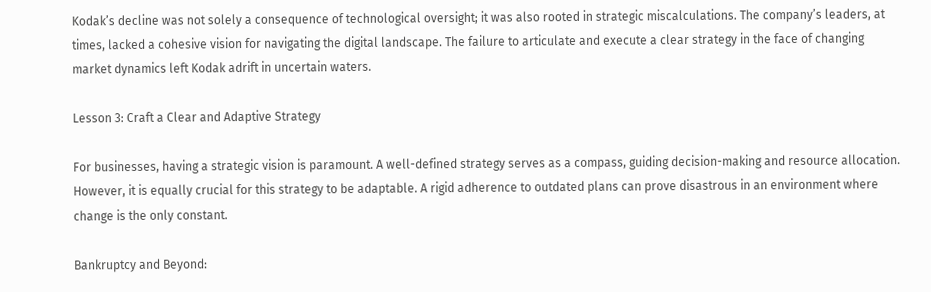Kodak’s decline was not solely a consequence of technological oversight; it was also rooted in strategic miscalculations. The company’s leaders, at times, lacked a cohesive vision for navigating the digital landscape. The failure to articulate and execute a clear strategy in the face of changing market dynamics left Kodak adrift in uncertain waters.

Lesson 3: Craft a Clear and Adaptive Strategy

For businesses, having a strategic vision is paramount. A well-defined strategy serves as a compass, guiding decision-making and resource allocation. However, it is equally crucial for this strategy to be adaptable. A rigid adherence to outdated plans can prove disastrous in an environment where change is the only constant.

Bankruptcy and Beyond: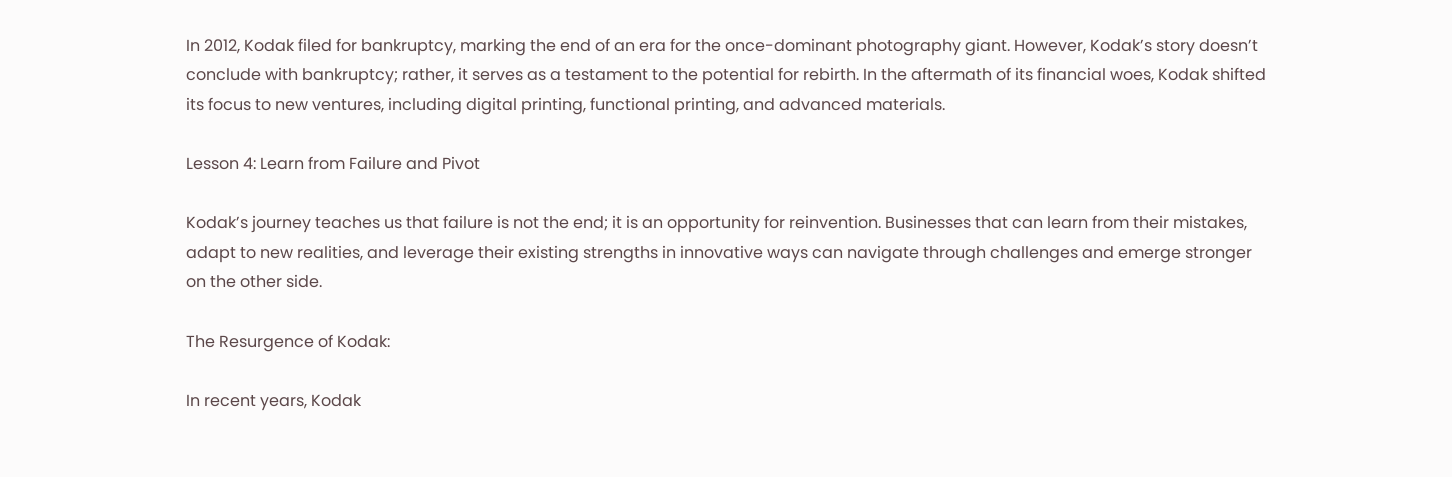In 2012, Kodak filed for bankruptcy, marking the end of an era for the once-dominant photography giant. However, Kodak’s story doesn’t conclude with bankruptcy; rather, it serves as a testament to the potential for rebirth. In the aftermath of its financial woes, Kodak shifted its focus to new ventures, including digital printing, functional printing, and advanced materials.

Lesson 4: Learn from Failure and Pivot

Kodak’s journey teaches us that failure is not the end; it is an opportunity for reinvention. Businesses that can learn from their mistakes, adapt to new realities, and leverage their existing strengths in innovative ways can navigate through challenges and emerge stronger on the other side.

The Resurgence of Kodak:

In recent years, Kodak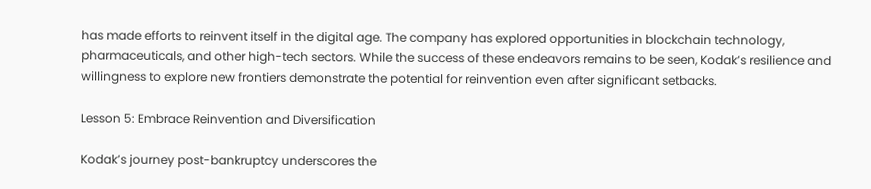has made efforts to reinvent itself in the digital age. The company has explored opportunities in blockchain technology, pharmaceuticals, and other high-tech sectors. While the success of these endeavors remains to be seen, Kodak’s resilience and willingness to explore new frontiers demonstrate the potential for reinvention even after significant setbacks.

Lesson 5: Embrace Reinvention and Diversification

Kodak’s journey post-bankruptcy underscores the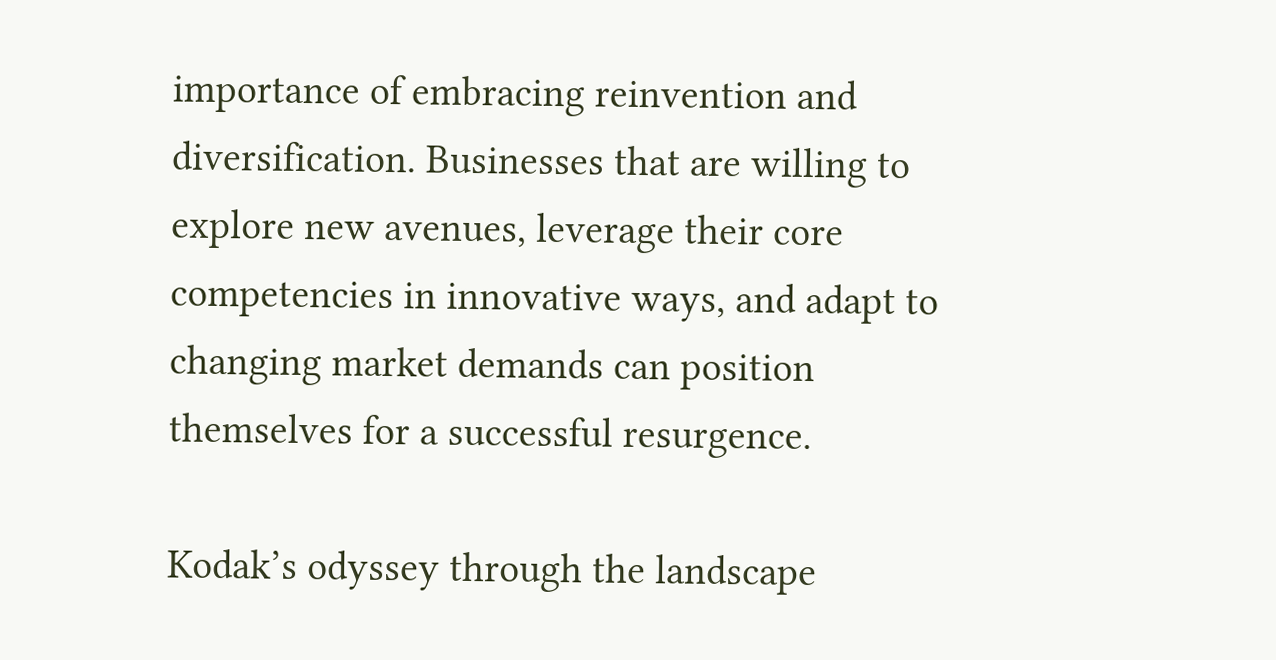importance of embracing reinvention and diversification. Businesses that are willing to explore new avenues, leverage their core competencies in innovative ways, and adapt to changing market demands can position themselves for a successful resurgence.

Kodak’s odyssey through the landscape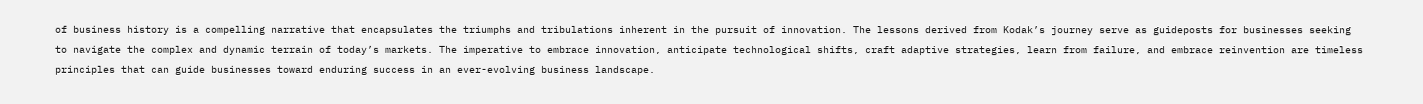of business history is a compelling narrative that encapsulates the triumphs and tribulations inherent in the pursuit of innovation. The lessons derived from Kodak’s journey serve as guideposts for businesses seeking to navigate the complex and dynamic terrain of today’s markets. The imperative to embrace innovation, anticipate technological shifts, craft adaptive strategies, learn from failure, and embrace reinvention are timeless principles that can guide businesses toward enduring success in an ever-evolving business landscape.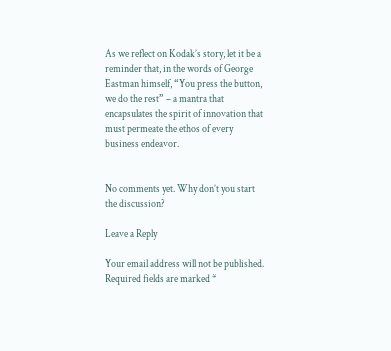As we reflect on Kodak’s story, let it be a reminder that, in the words of George Eastman himself, “You press the button, we do the rest” – a mantra that encapsulates the spirit of innovation that must permeate the ethos of every business endeavor.


No comments yet. Why don’t you start the discussion?

Leave a Reply

Your email address will not be published. Required fields are marked *